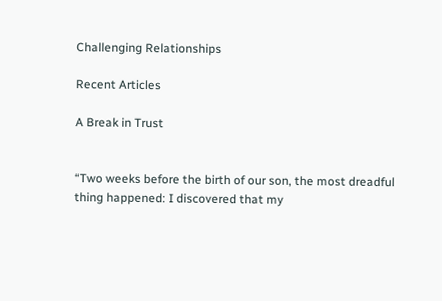Challenging Relationships

Recent Articles

A Break in Trust


“Two weeks before the birth of our son, the most dreadful thing happened: I discovered that my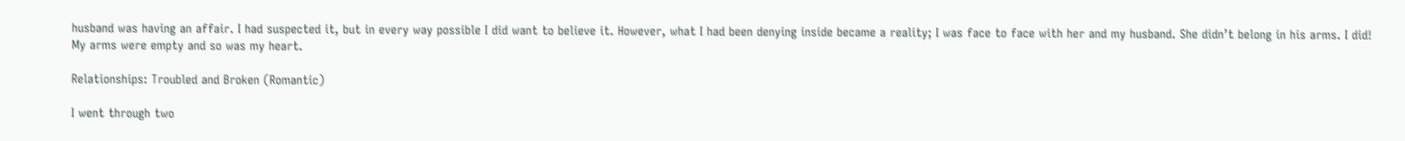husband was having an affair. I had suspected it, but in every way possible I did want to believe it. However, what I had been denying inside became a reality; I was face to face with her and my husband. She didn’t belong in his arms. I did! My arms were empty and so was my heart.

Relationships: Troubled and Broken (Romantic)

I went through two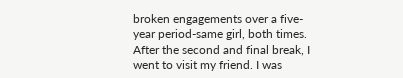broken engagements over a five-year period-same girl, both times. After the second and final break, I went to visit my friend. I was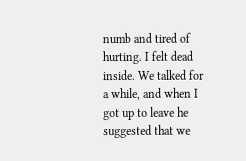numb and tired of hurting. I felt dead inside. We talked for a while, and when I got up to leave he suggested that we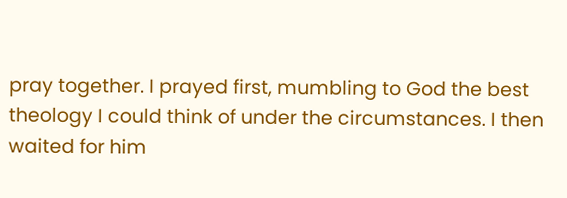pray together. I prayed first, mumbling to God the best theology I could think of under the circumstances. I then waited for him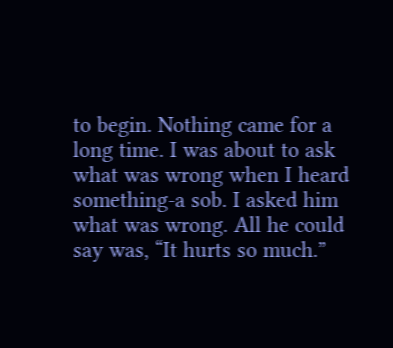to begin. Nothing came for a long time. I was about to ask what was wrong when I heard something-a sob. I asked him what was wrong. All he could say was, “It hurts so much.”